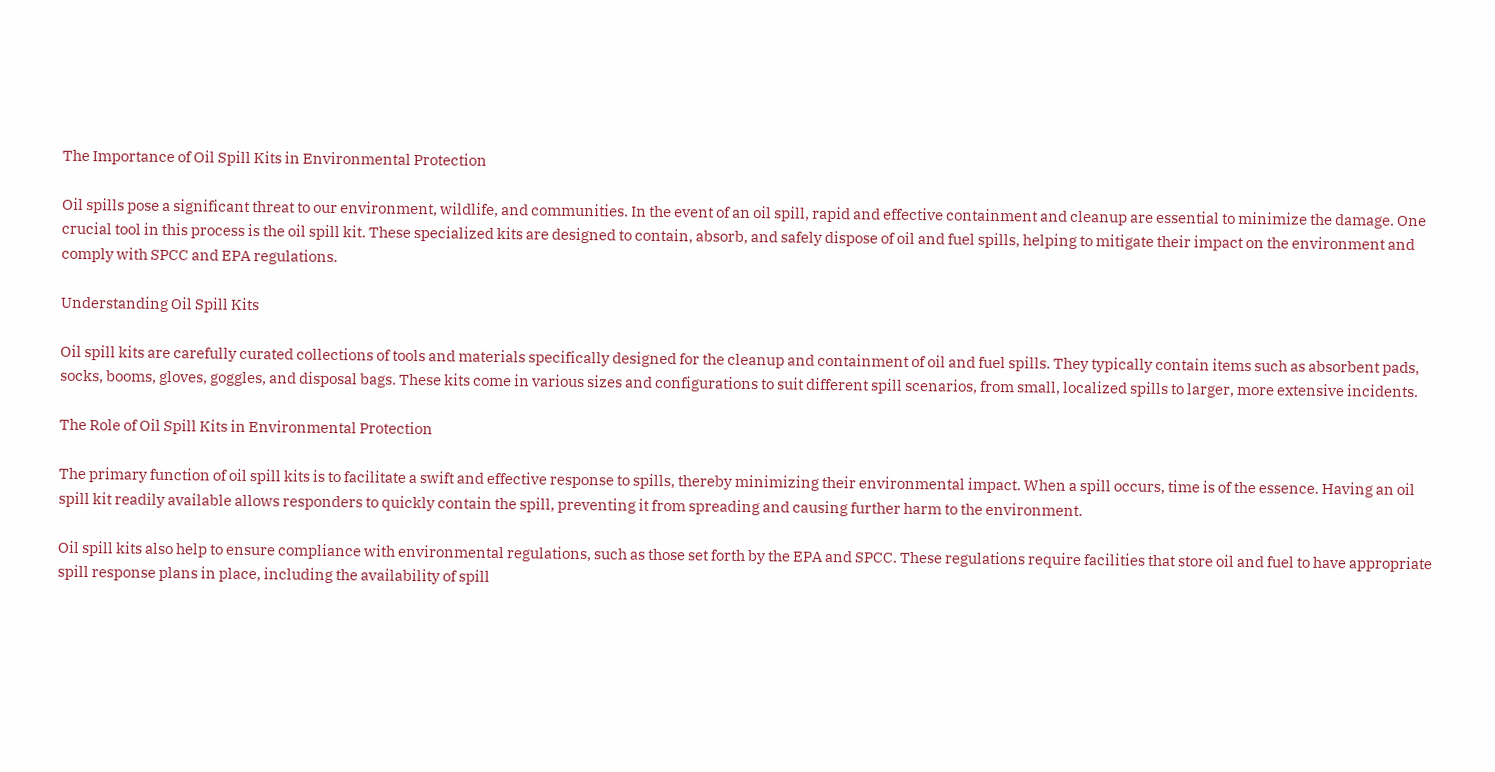The Importance of Oil Spill Kits in Environmental Protection

Oil spills pose a significant threat to our environment, wildlife, and communities. In the event of an oil spill, rapid and effective containment and cleanup are essential to minimize the damage. One crucial tool in this process is the oil spill kit. These specialized kits are designed to contain, absorb, and safely dispose of oil and fuel spills, helping to mitigate their impact on the environment and comply with SPCC and EPA regulations.

Understanding Oil Spill Kits

Oil spill kits are carefully curated collections of tools and materials specifically designed for the cleanup and containment of oil and fuel spills. They typically contain items such as absorbent pads, socks, booms, gloves, goggles, and disposal bags. These kits come in various sizes and configurations to suit different spill scenarios, from small, localized spills to larger, more extensive incidents.

The Role of Oil Spill Kits in Environmental Protection

The primary function of oil spill kits is to facilitate a swift and effective response to spills, thereby minimizing their environmental impact. When a spill occurs, time is of the essence. Having an oil spill kit readily available allows responders to quickly contain the spill, preventing it from spreading and causing further harm to the environment.

Oil spill kits also help to ensure compliance with environmental regulations, such as those set forth by the EPA and SPCC. These regulations require facilities that store oil and fuel to have appropriate spill response plans in place, including the availability of spill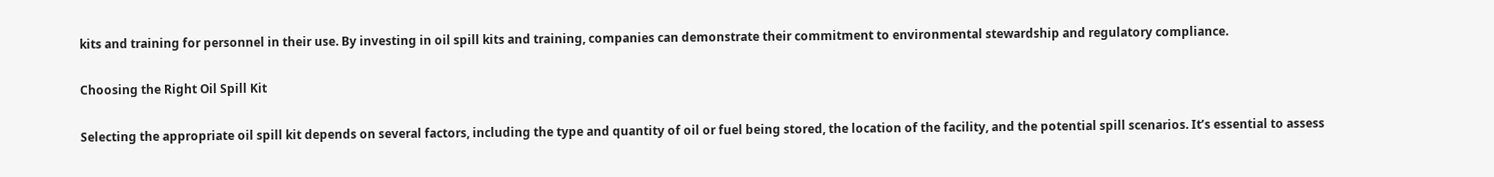kits and training for personnel in their use. By investing in oil spill kits and training, companies can demonstrate their commitment to environmental stewardship and regulatory compliance.

Choosing the Right Oil Spill Kit

Selecting the appropriate oil spill kit depends on several factors, including the type and quantity of oil or fuel being stored, the location of the facility, and the potential spill scenarios. It’s essential to assess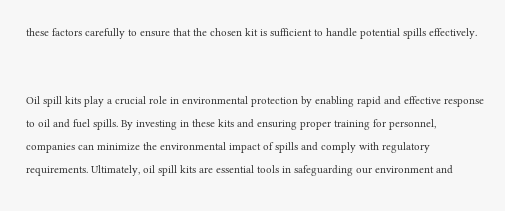these factors carefully to ensure that the chosen kit is sufficient to handle potential spills effectively.


Oil spill kits play a crucial role in environmental protection by enabling rapid and effective response to oil and fuel spills. By investing in these kits and ensuring proper training for personnel, companies can minimize the environmental impact of spills and comply with regulatory requirements. Ultimately, oil spill kits are essential tools in safeguarding our environment and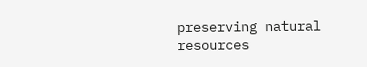preserving natural resources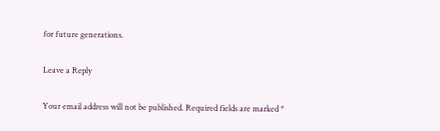for future generations.

Leave a Reply

Your email address will not be published. Required fields are marked *